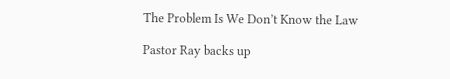The Problem Is We Don’t Know the Law

Pastor Ray backs up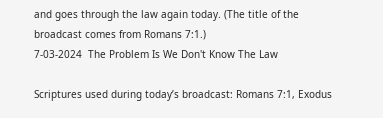and goes through the law again today. (The title of the broadcast comes from Romans 7:1.)
7-03-2024  The Problem Is We Don't Know The Law

Scriptures used during today’s broadcast: Romans 7:1, Exodus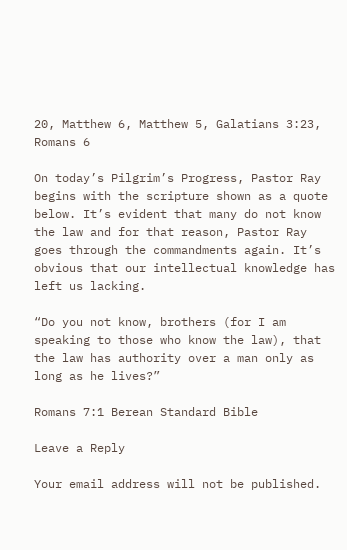20, Matthew 6, Matthew 5, Galatians 3:23, Romans 6

On today’s Pilgrim’s Progress, Pastor Ray begins with the scripture shown as a quote below. It’s evident that many do not know the law and for that reason, Pastor Ray goes through the commandments again. It’s obvious that our intellectual knowledge has left us lacking.

“Do you not know, brothers (for I am speaking to those who know the law), that the law has authority over a man only as long as he lives?”

Romans 7:1 Berean Standard Bible

Leave a Reply

Your email address will not be published.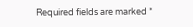Required fields are marked *